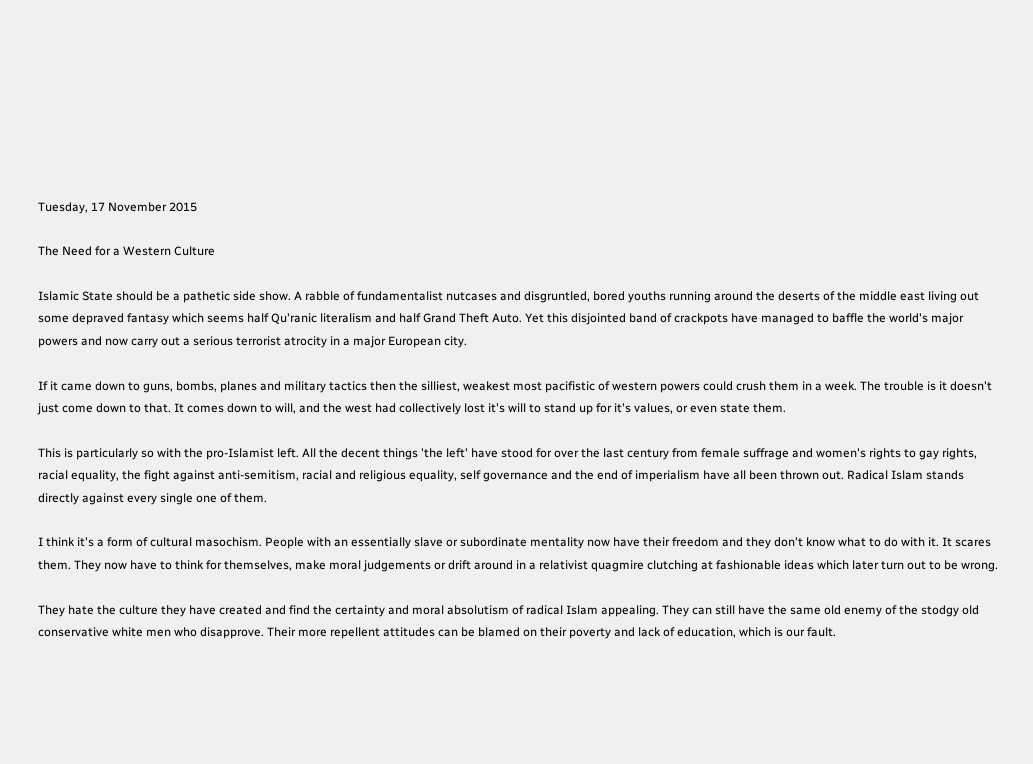Tuesday, 17 November 2015

The Need for a Western Culture

Islamic State should be a pathetic side show. A rabble of fundamentalist nutcases and disgruntled, bored youths running around the deserts of the middle east living out some depraved fantasy which seems half Qu'ranic literalism and half Grand Theft Auto. Yet this disjointed band of crackpots have managed to baffle the world's major powers and now carry out a serious terrorist atrocity in a major European city.

If it came down to guns, bombs, planes and military tactics then the silliest, weakest most pacifistic of western powers could crush them in a week. The trouble is it doesn't just come down to that. It comes down to will, and the west had collectively lost it's will to stand up for it's values, or even state them.

This is particularly so with the pro-Islamist left. All the decent things 'the left' have stood for over the last century from female suffrage and women's rights to gay rights, racial equality, the fight against anti-semitism, racial and religious equality, self governance and the end of imperialism have all been thrown out. Radical Islam stands directly against every single one of them.

I think it's a form of cultural masochism. People with an essentially slave or subordinate mentality now have their freedom and they don't know what to do with it. It scares them. They now have to think for themselves, make moral judgements or drift around in a relativist quagmire clutching at fashionable ideas which later turn out to be wrong.

They hate the culture they have created and find the certainty and moral absolutism of radical Islam appealing. They can still have the same old enemy of the stodgy old conservative white men who disapprove. Their more repellent attitudes can be blamed on their poverty and lack of education, which is our fault.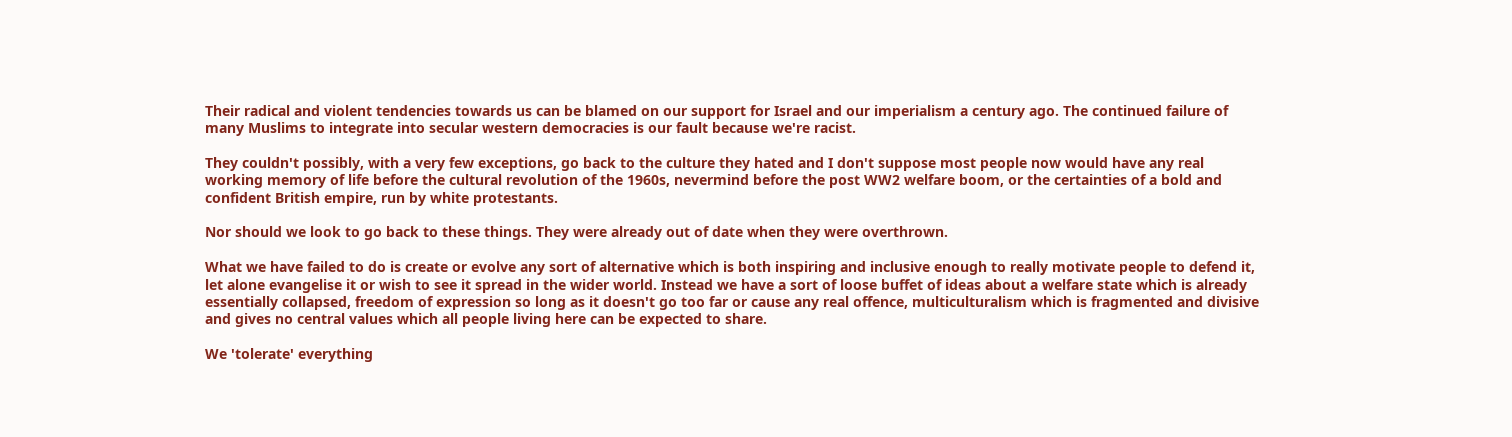Their radical and violent tendencies towards us can be blamed on our support for Israel and our imperialism a century ago. The continued failure of many Muslims to integrate into secular western democracies is our fault because we're racist.

They couldn't possibly, with a very few exceptions, go back to the culture they hated and I don't suppose most people now would have any real working memory of life before the cultural revolution of the 1960s, nevermind before the post WW2 welfare boom, or the certainties of a bold and confident British empire, run by white protestants.

Nor should we look to go back to these things. They were already out of date when they were overthrown.

What we have failed to do is create or evolve any sort of alternative which is both inspiring and inclusive enough to really motivate people to defend it, let alone evangelise it or wish to see it spread in the wider world. Instead we have a sort of loose buffet of ideas about a welfare state which is already essentially collapsed, freedom of expression so long as it doesn't go too far or cause any real offence, multiculturalism which is fragmented and divisive and gives no central values which all people living here can be expected to share.

We 'tolerate' everything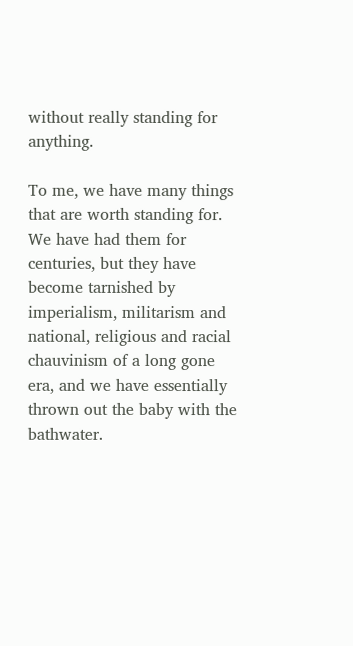without really standing for anything.

To me, we have many things that are worth standing for. We have had them for centuries, but they have become tarnished by imperialism, militarism and national, religious and racial chauvinism of a long gone era, and we have essentially thrown out the baby with the bathwater.